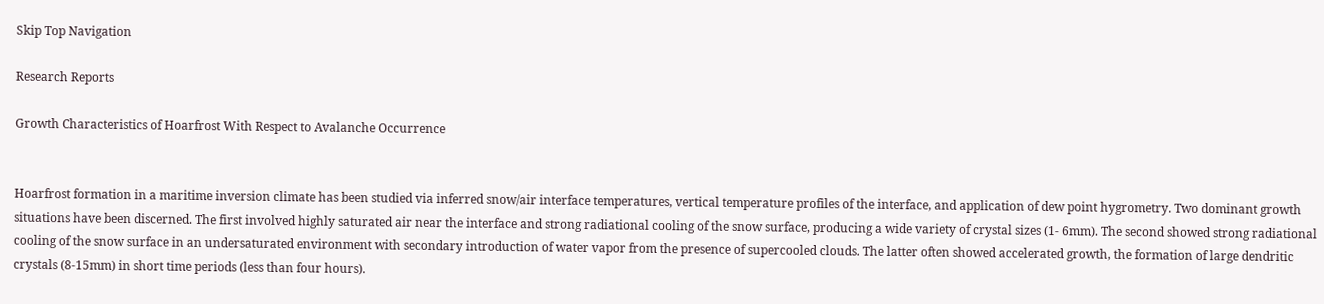Skip Top Navigation

Research Reports

Growth Characteristics of Hoarfrost With Respect to Avalanche Occurrence


Hoarfrost formation in a maritime inversion climate has been studied via inferred snow/air interface temperatures, vertical temperature profiles of the interface, and application of dew point hygrometry. Two dominant growth situations have been discerned. The first involved highly saturated air near the interface and strong radiational cooling of the snow surface, producing a wide variety of crystal sizes (1- 6mm). The second showed strong radiational cooling of the snow surface in an undersaturated environment with secondary introduction of water vapor from the presence of supercooled clouds. The latter often showed accelerated growth, the formation of large dendritic crystals (8-15mm) in short time periods (less than four hours).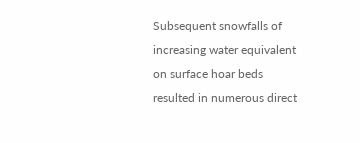Subsequent snowfalls of increasing water equivalent on surface hoar beds resulted in numerous direct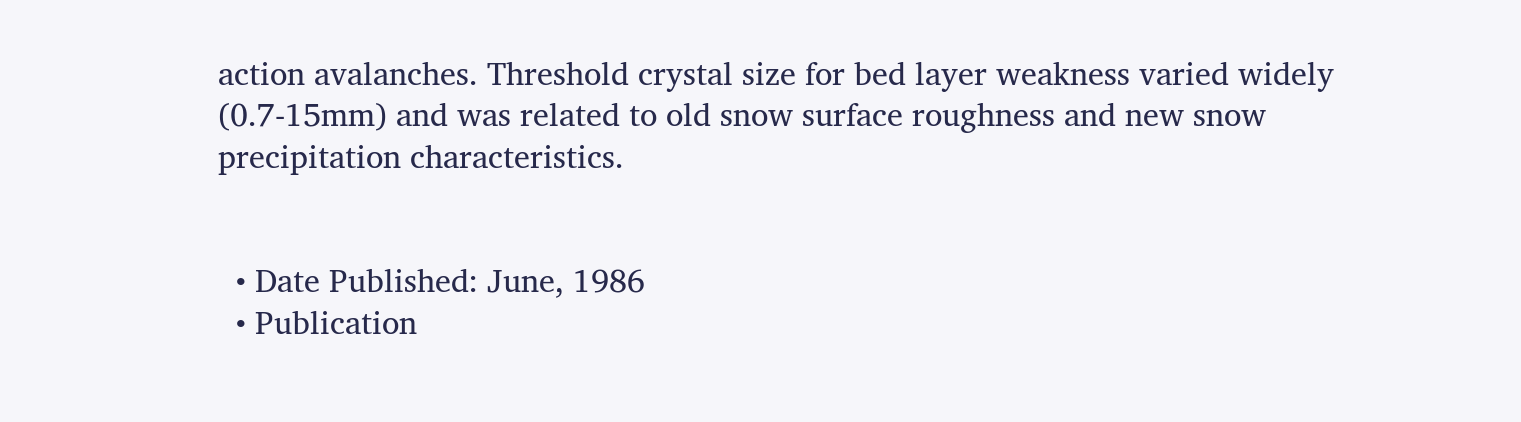action avalanches. Threshold crystal size for bed layer weakness varied widely (0.7-15mm) and was related to old snow surface roughness and new snow precipitation characteristics.


  • Date Published: June, 1986
  • Publication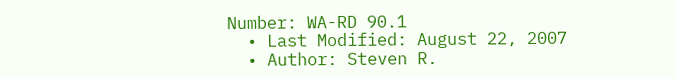Number: WA-RD 90.1
  • Last Modified: August 22, 2007
  • Author: Steven R.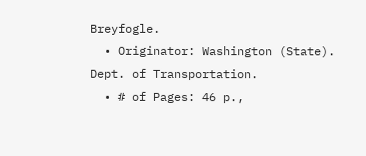Breyfogle.
  • Originator: Washington (State). Dept. of Transportation.
  • # of Pages: 46 p.,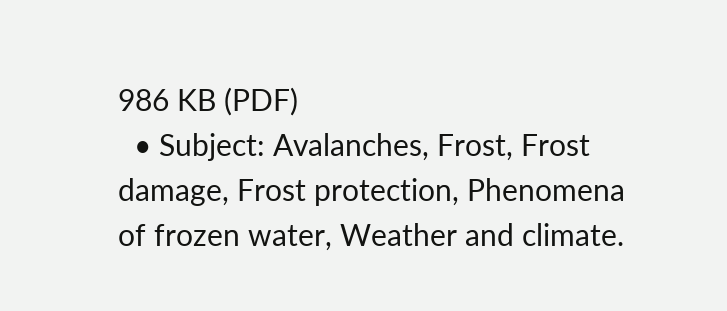986 KB (PDF)
  • Subject: Avalanches, Frost, Frost damage, Frost protection, Phenomena of frozen water, Weather and climate.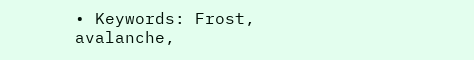• Keywords: Frost, avalanche,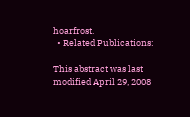hoarfrost.
  • Related Publications:

This abstract was last modified April 29, 2008